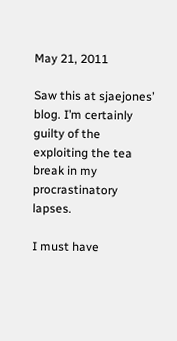May 21, 2011

Saw this at sjaejones’ blog. I’m certainly guilty of the exploiting the tea break in my procrastinatory lapses.

I must have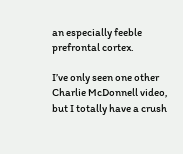an especially feeble prefrontal cortex.

I’ve only seen one other Charlie McDonnell video, but I totally have a crush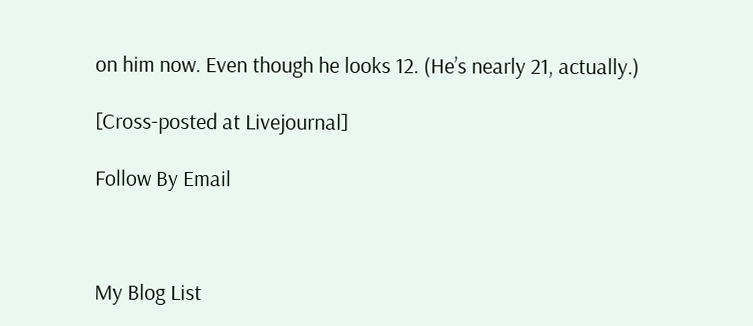on him now. Even though he looks 12. (He’s nearly 21, actually.)

[Cross-posted at Livejournal]

Follow By Email



My Blog List